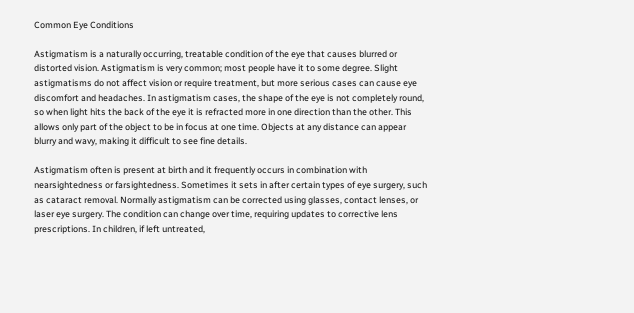Common Eye Conditions

Astigmatism is a naturally occurring, treatable condition of the eye that causes blurred or distorted vision. Astigmatism is very common; most people have it to some degree. Slight astigmatisms do not affect vision or require treatment, but more serious cases can cause eye discomfort and headaches. In astigmatism cases, the shape of the eye is not completely round, so when light hits the back of the eye it is refracted more in one direction than the other. This allows only part of the object to be in focus at one time. Objects at any distance can appear blurry and wavy, making it difficult to see fine details.

Astigmatism often is present at birth and it frequently occurs in combination with nearsightedness or farsightedness. Sometimes it sets in after certain types of eye surgery, such as cataract removal. Normally astigmatism can be corrected using glasses, contact lenses, or laser eye surgery. The condition can change over time, requiring updates to corrective lens prescriptions. In children, if left untreated,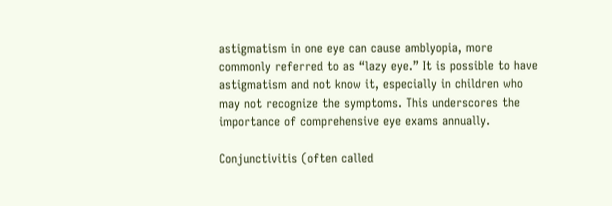astigmatism in one eye can cause amblyopia, more commonly referred to as “lazy eye.” It is possible to have astigmatism and not know it, especially in children who may not recognize the symptoms. This underscores the importance of comprehensive eye exams annually.

Conjunctivitis (often called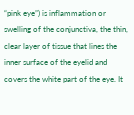“pink eye”) is inflammation or swelling of the conjunctiva, the thin, clear layer of tissue that lines the inner surface of the eyelid and covers the white part of the eye. It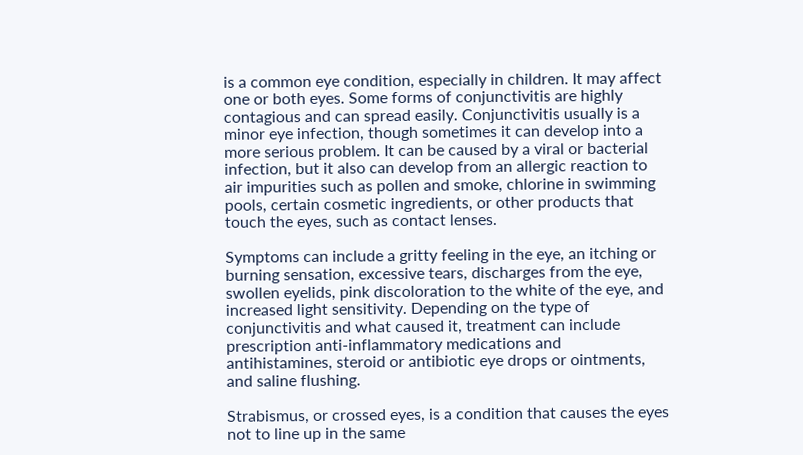is a common eye condition, especially in children. It may affect one or both eyes. Some forms of conjunctivitis are highly contagious and can spread easily. Conjunctivitis usually is a minor eye infection, though sometimes it can develop into a more serious problem. It can be caused by a viral or bacterial infection, but it also can develop from an allergic reaction to air impurities such as pollen and smoke, chlorine in swimming pools, certain cosmetic ingredients, or other products that touch the eyes, such as contact lenses.

Symptoms can include a gritty feeling in the eye, an itching or burning sensation, excessive tears, discharges from the eye, swollen eyelids, pink discoloration to the white of the eye, and increased light sensitivity. Depending on the type of conjunctivitis and what caused it, treatment can include prescription anti-inflammatory medications and antihistamines, steroid or antibiotic eye drops or ointments, and saline flushing.

Strabismus, or crossed eyes, is a condition that causes the eyes not to line up in the same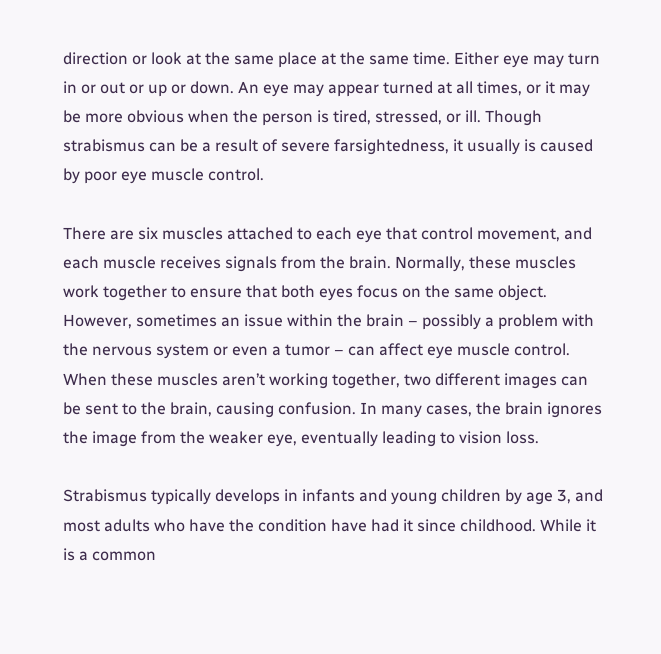direction or look at the same place at the same time. Either eye may turn in or out or up or down. An eye may appear turned at all times, or it may be more obvious when the person is tired, stressed, or ill. Though strabismus can be a result of severe farsightedness, it usually is caused by poor eye muscle control.

There are six muscles attached to each eye that control movement, and each muscle receives signals from the brain. Normally, these muscles work together to ensure that both eyes focus on the same object. However, sometimes an issue within the brain – possibly a problem with the nervous system or even a tumor – can affect eye muscle control. When these muscles aren’t working together, two different images can be sent to the brain, causing confusion. In many cases, the brain ignores the image from the weaker eye, eventually leading to vision loss.

Strabismus typically develops in infants and young children by age 3, and most adults who have the condition have had it since childhood. While it is a common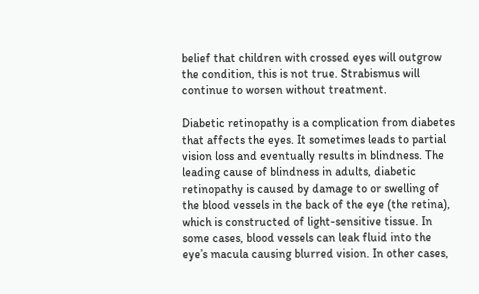belief that children with crossed eyes will outgrow the condition, this is not true. Strabismus will continue to worsen without treatment.

Diabetic retinopathy is a complication from diabetes that affects the eyes. It sometimes leads to partial vision loss and eventually results in blindness. The leading cause of blindness in adults, diabetic retinopathy is caused by damage to or swelling of the blood vessels in the back of the eye (the retina), which is constructed of light-sensitive tissue. In some cases, blood vessels can leak fluid into the eye’s macula causing blurred vision. In other cases,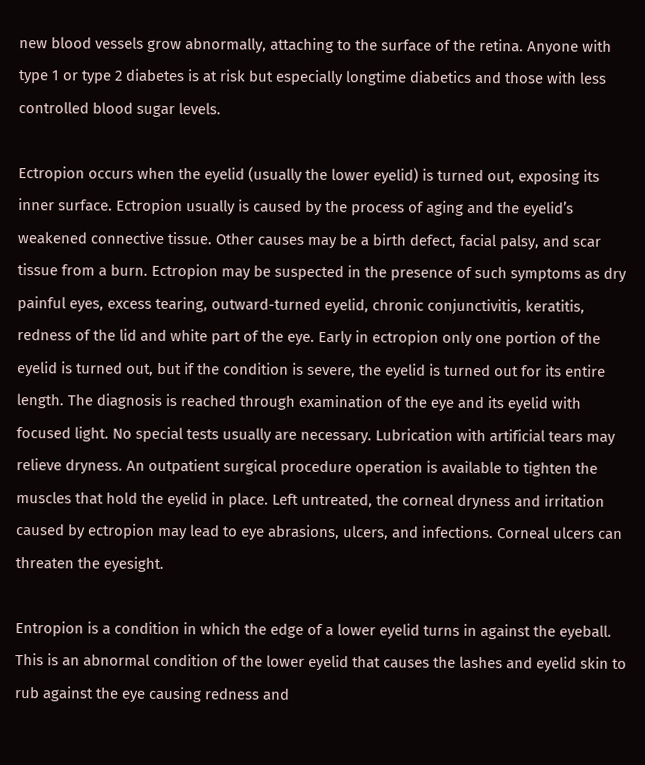new blood vessels grow abnormally, attaching to the surface of the retina. Anyone with type 1 or type 2 diabetes is at risk but especially longtime diabetics and those with less controlled blood sugar levels.

Ectropion occurs when the eyelid (usually the lower eyelid) is turned out, exposing its inner surface. Ectropion usually is caused by the process of aging and the eyelid’s weakened connective tissue. Other causes may be a birth defect, facial palsy, and scar tissue from a burn. Ectropion may be suspected in the presence of such symptoms as dry painful eyes, excess tearing, outward-turned eyelid, chronic conjunctivitis, keratitis, redness of the lid and white part of the eye. Early in ectropion only one portion of the eyelid is turned out, but if the condition is severe, the eyelid is turned out for its entire length. The diagnosis is reached through examination of the eye and its eyelid with focused light. No special tests usually are necessary. Lubrication with artificial tears may relieve dryness. An outpatient surgical procedure operation is available to tighten the muscles that hold the eyelid in place. Left untreated, the corneal dryness and irritation caused by ectropion may lead to eye abrasions, ulcers, and infections. Corneal ulcers can threaten the eyesight.

Entropion is a condition in which the edge of a lower eyelid turns in against the eyeball. This is an abnormal condition of the lower eyelid that causes the lashes and eyelid skin to rub against the eye causing redness and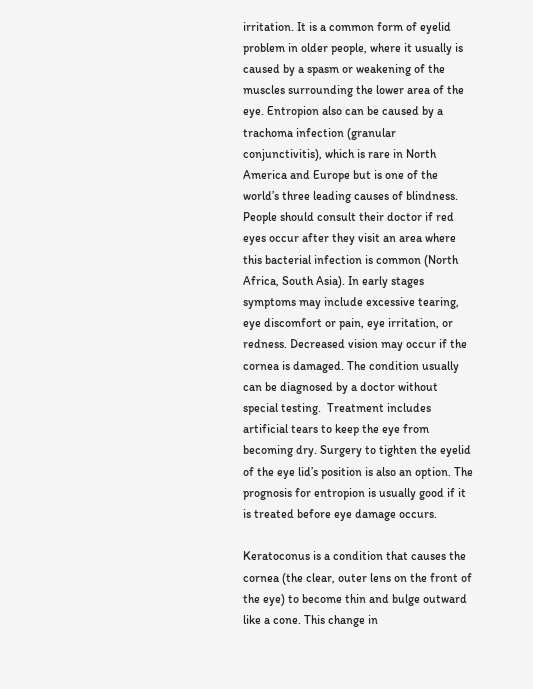irritation. It is a common form of eyelid problem in older people, where it usually is caused by a spasm or weakening of the muscles surrounding the lower area of the eye. Entropion also can be caused by a trachoma infection (granular conjunctivitis), which is rare in North America and Europe but is one of the world’s three leading causes of blindness. People should consult their doctor if red eyes occur after they visit an area where this bacterial infection is common (North Africa, South Asia). In early stages symptoms may include excessive tearing, eye discomfort or pain, eye irritation, or redness. Decreased vision may occur if the cornea is damaged. The condition usually can be diagnosed by a doctor without special testing.  Treatment includes artificial tears to keep the eye from becoming dry. Surgery to tighten the eyelid of the eye lid’s position is also an option. The prognosis for entropion is usually good if it is treated before eye damage occurs.

Keratoconus is a condition that causes the cornea (the clear, outer lens on the front of the eye) to become thin and bulge outward like a cone. This change in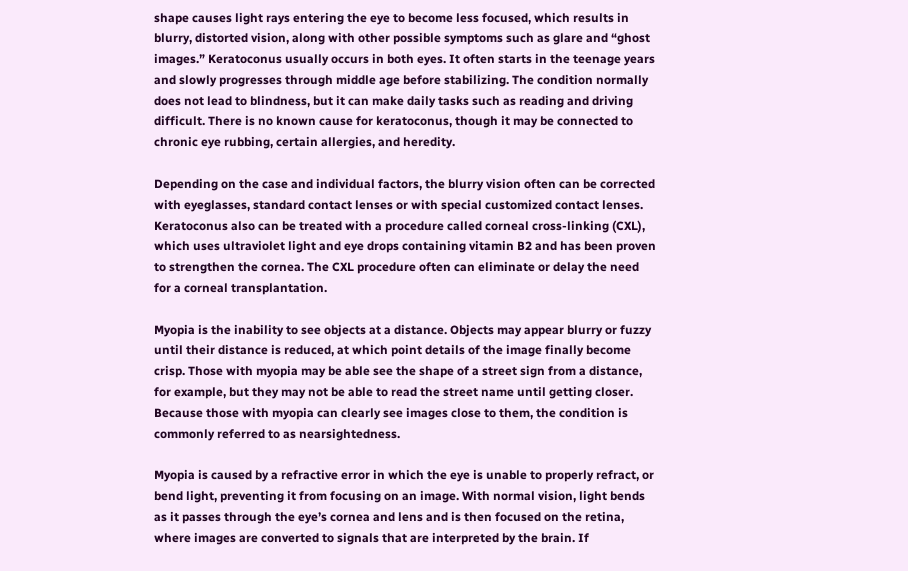shape causes light rays entering the eye to become less focused, which results in blurry, distorted vision, along with other possible symptoms such as glare and “ghost images.” Keratoconus usually occurs in both eyes. It often starts in the teenage years and slowly progresses through middle age before stabilizing. The condition normally does not lead to blindness, but it can make daily tasks such as reading and driving difficult. There is no known cause for keratoconus, though it may be connected to chronic eye rubbing, certain allergies, and heredity.

Depending on the case and individual factors, the blurry vision often can be corrected with eyeglasses, standard contact lenses or with special customized contact lenses. Keratoconus also can be treated with a procedure called corneal cross-linking (CXL), which uses ultraviolet light and eye drops containing vitamin B2 and has been proven to strengthen the cornea. The CXL procedure often can eliminate or delay the need for a corneal transplantation.

Myopia is the inability to see objects at a distance. Objects may appear blurry or fuzzy until their distance is reduced, at which point details of the image finally become crisp. Those with myopia may be able see the shape of a street sign from a distance, for example, but they may not be able to read the street name until getting closer. Because those with myopia can clearly see images close to them, the condition is commonly referred to as nearsightedness.

Myopia is caused by a refractive error in which the eye is unable to properly refract, or bend light, preventing it from focusing on an image. With normal vision, light bends as it passes through the eye’s cornea and lens and is then focused on the retina, where images are converted to signals that are interpreted by the brain. If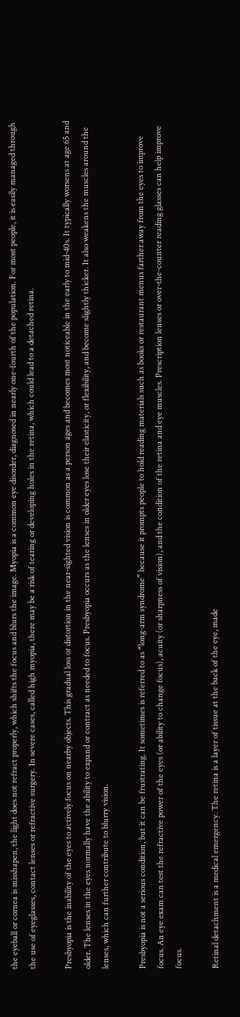the eyeball or cornea is misshapen, the light does not refract properly, which shifts the focus and blurs the image. Myopia is a common eye disorder, diagnosed in nearly one-fourth of the population. For most people, it is easily managed through the use of eyeglasses, contact lenses or refractive surgery. In severe cases, called high myopia, there may be a risk of tearing or developing holes in the retina, which could lead to a detached retina.

Presbyopia is the inability of the eyes to actively focus on nearby objects. This gradual loss or distortion in the near-sighted vision is common as a person ages and becomes most noticeable in the early to mid-40s. It typically worsens at age 65 and older. The lenses in the eyes normally have the ability to expand or contract as needed to focus. Presbyopia occurs as the lenses in older eyes lose their elasticity, or flexibility, and become slightly thicker. It also weakens the muscles around the lenses, which can further contribute to blurry vision.

Presbyopia is not a serious condition, but it can be frustrating. It sometimes is referred to as “long-arm syndrome” because it prompts people to hold reading materials such as books or restaurant menus farther away from the eyes to improve focus. An eye exam can test the refractive power of the eyes (or ability to change focus), acuity (or sharpness of vision), and the condition of the retina and eye muscles. Prescription lenses or over-the-counter reading glasses can help improve focus.

Retinal detachment is a medical emergency. The retina is a layer of tissue at the back of the eye, made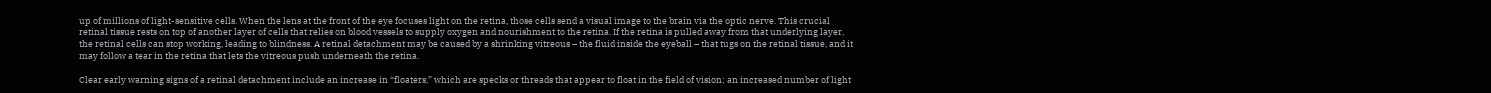up of millions of light-sensitive cells. When the lens at the front of the eye focuses light on the retina, those cells send a visual image to the brain via the optic nerve. This crucial retinal tissue rests on top of another layer of cells that relies on blood vessels to supply oxygen and nourishment to the retina. If the retina is pulled away from that underlying layer, the retinal cells can stop working, leading to blindness. A retinal detachment may be caused by a shrinking vitreous – the fluid inside the eyeball – that tugs on the retinal tissue, and it may follow a tear in the retina that lets the vitreous push underneath the retina.

Clear early warning signs of a retinal detachment include an increase in “floaters,” which are specks or threads that appear to float in the field of vision; an increased number of light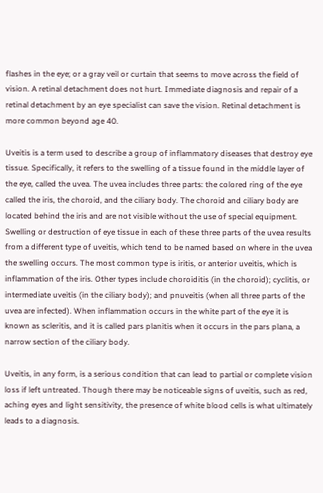flashes in the eye; or a gray veil or curtain that seems to move across the field of vision. A retinal detachment does not hurt. Immediate diagnosis and repair of a retinal detachment by an eye specialist can save the vision. Retinal detachment is more common beyond age 40.

Uveitis is a term used to describe a group of inflammatory diseases that destroy eye tissue. Specifically, it refers to the swelling of a tissue found in the middle layer of the eye, called the uvea. The uvea includes three parts: the colored ring of the eye called the iris, the choroid, and the ciliary body. The choroid and ciliary body are located behind the iris and are not visible without the use of special equipment. Swelling or destruction of eye tissue in each of these three parts of the uvea results from a different type of uveitis, which tend to be named based on where in the uvea the swelling occurs. The most common type is iritis, or anterior uveitis, which is inflammation of the iris. Other types include choroiditis (in the choroid); cyclitis, or intermediate uveitis (in the ciliary body); and pnuveitis (when all three parts of the uvea are infected). When inflammation occurs in the white part of the eye it is known as scleritis, and it is called pars planitis when it occurs in the pars plana, a narrow section of the ciliary body.

Uveitis, in any form, is a serious condition that can lead to partial or complete vision loss if left untreated. Though there may be noticeable signs of uveitis, such as red, aching eyes and light sensitivity, the presence of white blood cells is what ultimately leads to a diagnosis.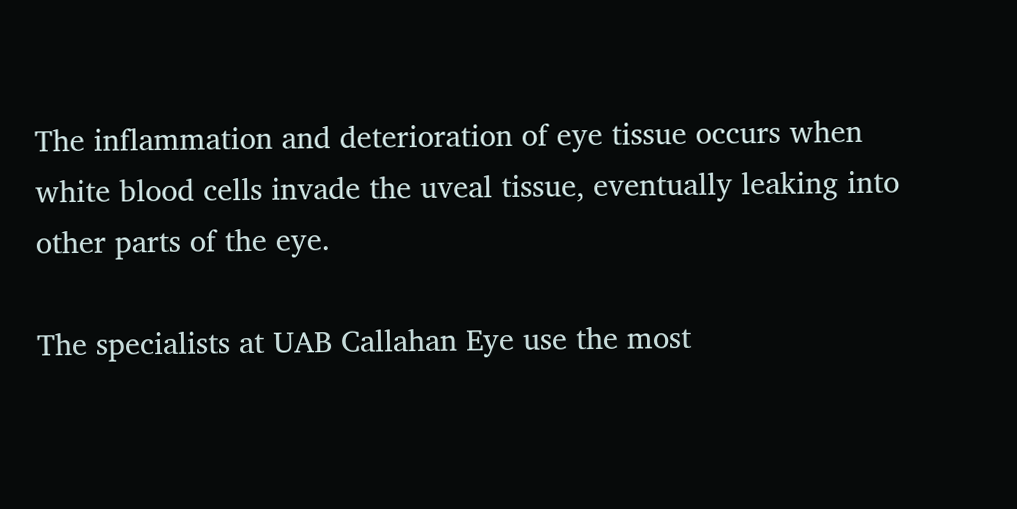The inflammation and deterioration of eye tissue occurs when white blood cells invade the uveal tissue, eventually leaking into other parts of the eye.

The specialists at UAB Callahan Eye use the most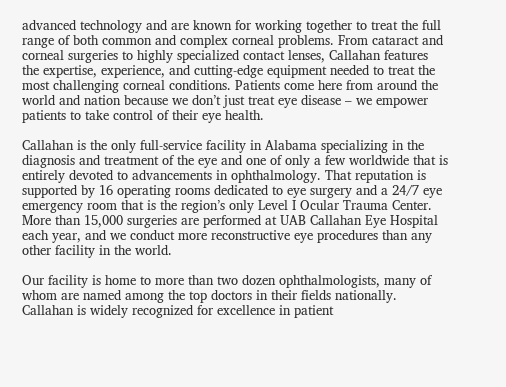advanced technology and are known for working together to treat the full range of both common and complex corneal problems. From cataract and corneal surgeries to highly specialized contact lenses, Callahan features the expertise, experience, and cutting-edge equipment needed to treat the most challenging corneal conditions. Patients come here from around the world and nation because we don’t just treat eye disease – we empower patients to take control of their eye health.

Callahan is the only full-service facility in Alabama specializing in the diagnosis and treatment of the eye and one of only a few worldwide that is entirely devoted to advancements in ophthalmology. That reputation is supported by 16 operating rooms dedicated to eye surgery and a 24/7 eye emergency room that is the region’s only Level I Ocular Trauma Center. More than 15,000 surgeries are performed at UAB Callahan Eye Hospital each year, and we conduct more reconstructive eye procedures than any other facility in the world.

Our facility is home to more than two dozen ophthalmologists, many of whom are named among the top doctors in their fields nationally. Callahan is widely recognized for excellence in patient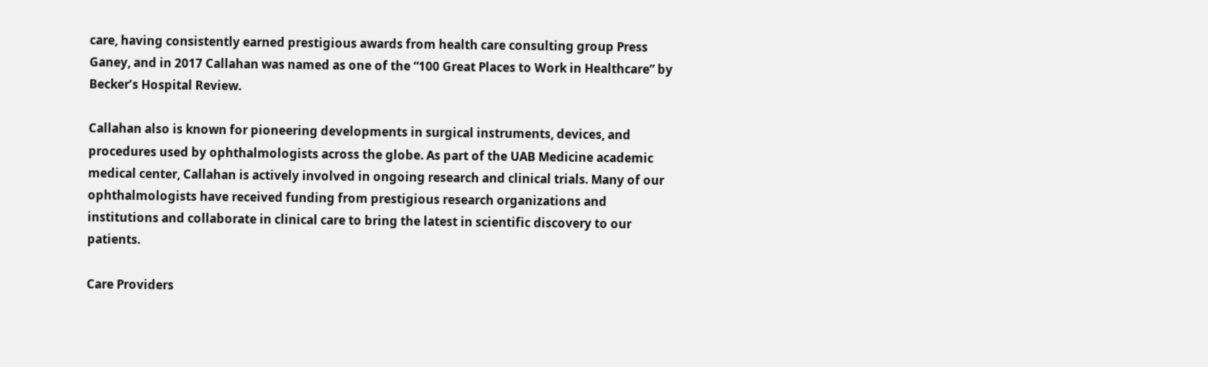care, having consistently earned prestigious awards from health care consulting group Press Ganey, and in 2017 Callahan was named as one of the “100 Great Places to Work in Healthcare” by Becker’s Hospital Review.

Callahan also is known for pioneering developments in surgical instruments, devices, and procedures used by ophthalmologists across the globe. As part of the UAB Medicine academic medical center, Callahan is actively involved in ongoing research and clinical trials. Many of our ophthalmologists have received funding from prestigious research organizations and institutions and collaborate in clinical care to bring the latest in scientific discovery to our patients.

Care Providers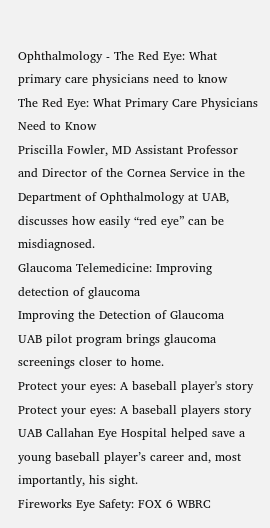Ophthalmology - The Red Eye: What primary care physicians need to know
The Red Eye: What Primary Care Physicians Need to Know
Priscilla Fowler, MD Assistant Professor and Director of the Cornea Service in the Department of Ophthalmology at UAB, discusses how easily “red eye” can be misdiagnosed.
Glaucoma Telemedicine: Improving detection of glaucoma
Improving the Detection of Glaucoma
UAB pilot program brings glaucoma screenings closer to home.
Protect your eyes: A baseball player's story
Protect your eyes: A baseball players story
UAB Callahan Eye Hospital helped save a young baseball player’s career and, most importantly, his sight.
Fireworks Eye Safety: FOX 6 WBRC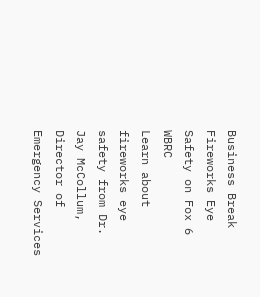Business Break
Fireworks Eye Safety on Fox 6 WBRC
Learn about fireworks eye safety from Dr. Jay McCollum, Director of Emergency Services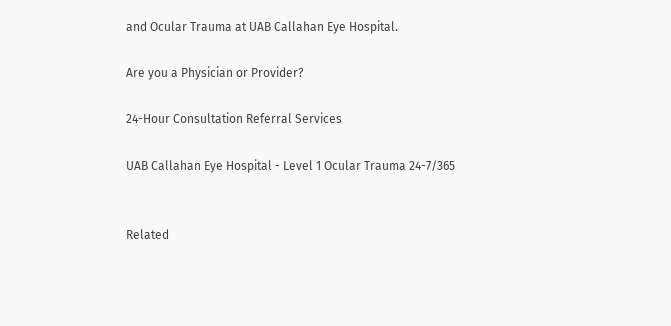and Ocular Trauma at UAB Callahan Eye Hospital.

Are you a Physician or Provider?

24-Hour Consultation Referral Services

UAB Callahan Eye Hospital - Level 1 Ocular Trauma 24-7/365


Related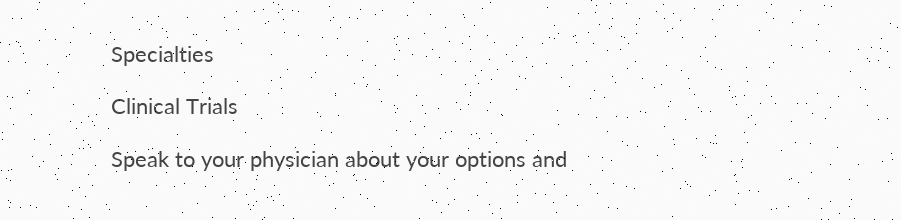Specialties

Clinical Trials

Speak to your physician about your options and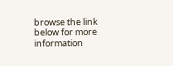browse the link below for more information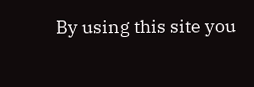By using this site you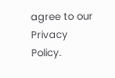agree to our Privacy Policy.